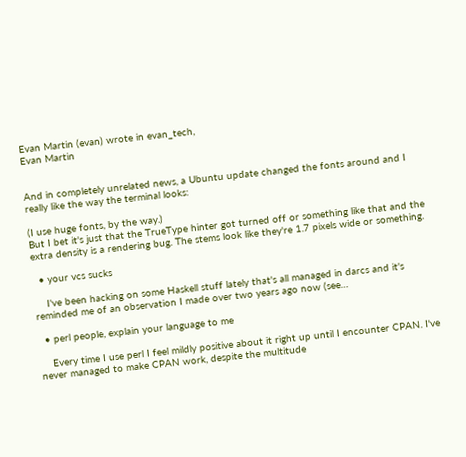Evan Martin (evan) wrote in evan_tech,
Evan Martin


And in completely unrelated news, a Ubuntu update changed the fonts around and I really like the way the terminal looks:

(I use huge fonts, by the way.)
But I bet it's just that the TrueType hinter got turned off or something like that and the extra density is a rendering bug. The stems look like they're 1.7 pixels wide or something.

  • your vcs sucks

    I've been hacking on some Haskell stuff lately that's all managed in darcs and it's reminded me of an observation I made over two years ago now (see…

  • perl people, explain your language to me

    Every time I use perl I feel mildly positive about it right up until I encounter CPAN. I've never managed to make CPAN work, despite the multitude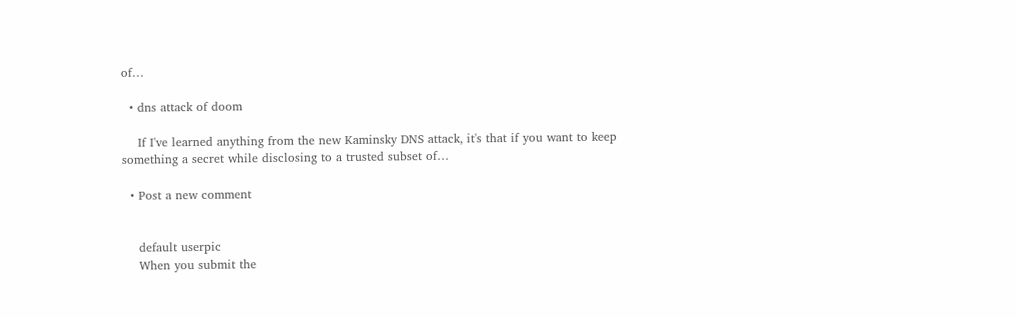of…

  • dns attack of doom

    If I've learned anything from the new Kaminsky DNS attack, it's that if you want to keep something a secret while disclosing to a trusted subset of…

  • Post a new comment


    default userpic
    When you submit the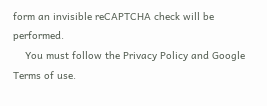form an invisible reCAPTCHA check will be performed.
    You must follow the Privacy Policy and Google Terms of use.